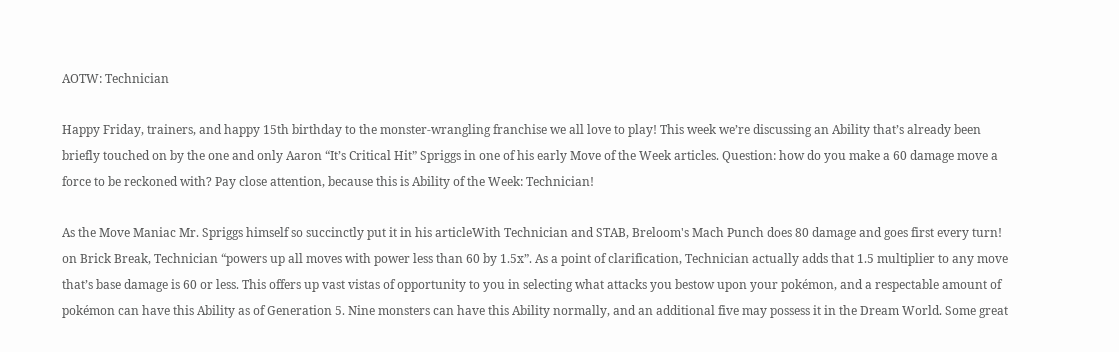AOTW: Technician

Happy Friday, trainers, and happy 15th birthday to the monster-wrangling franchise we all love to play! This week we’re discussing an Ability that’s already been briefly touched on by the one and only Aaron “It’s Critical Hit” Spriggs in one of his early Move of the Week articles. Question: how do you make a 60 damage move a force to be reckoned with? Pay close attention, because this is Ability of the Week: Technician!

As the Move Maniac Mr. Spriggs himself so succinctly put it in his articleWith Technician and STAB, Breloom's Mach Punch does 80 damage and goes first every turn! on Brick Break, Technician “powers up all moves with power less than 60 by 1.5x”. As a point of clarification, Technician actually adds that 1.5 multiplier to any move that’s base damage is 60 or less. This offers up vast vistas of opportunity to you in selecting what attacks you bestow upon your pokémon, and a respectable amount of pokémon can have this Ability as of Generation 5. Nine monsters can have this Ability normally, and an additional five may possess it in the Dream World. Some great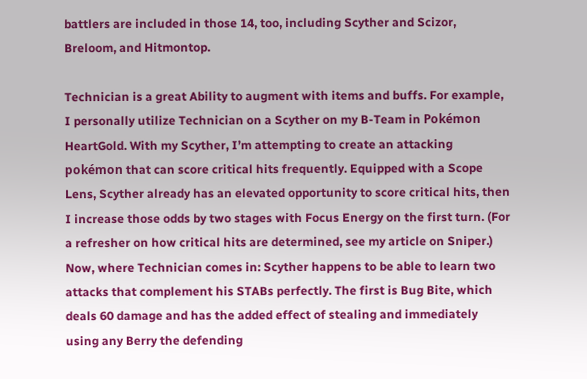battlers are included in those 14, too, including Scyther and Scizor, Breloom, and Hitmontop.

Technician is a great Ability to augment with items and buffs. For example, I personally utilize Technician on a Scyther on my B-Team in Pokémon HeartGold. With my Scyther, I’m attempting to create an attacking pokémon that can score critical hits frequently. Equipped with a Scope Lens, Scyther already has an elevated opportunity to score critical hits, then I increase those odds by two stages with Focus Energy on the first turn. (For a refresher on how critical hits are determined, see my article on Sniper.) Now, where Technician comes in: Scyther happens to be able to learn two attacks that complement his STABs perfectly. The first is Bug Bite, which deals 60 damage and has the added effect of stealing and immediately using any Berry the defending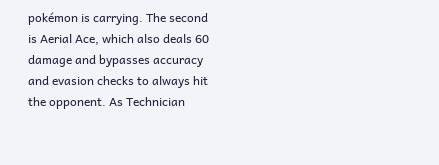pokémon is carrying. The second is Aerial Ace, which also deals 60 damage and bypasses accuracy and evasion checks to always hit the opponent. As Technician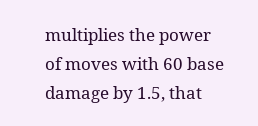multiplies the power of moves with 60 base damage by 1.5, that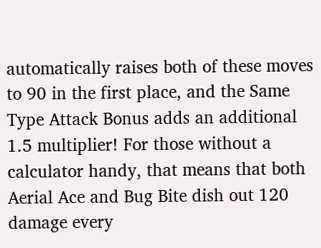automatically raises both of these moves to 90 in the first place, and the Same Type Attack Bonus adds an additional 1.5 multiplier! For those without a calculator handy, that means that both Aerial Ace and Bug Bite dish out 120 damage every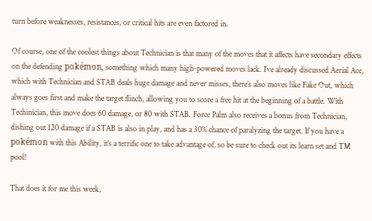turn before weaknesses, resistances, or critical hits are even factored in.

Of course, one of the coolest things about Technician is that many of the moves that it affects have secondary effects on the defending pokémon, something which many high-powered moves lack. I’ve already discussed Aerial Ace, which with Technician and STAB deals huge damage and never misses, there’s also moves like Fake Out, which always goes first and make the target flinch, allowing you to score a free hit at the beginning of a battle. With Techinician, this move does 60 damage, or 80 with STAB. Force Palm also receives a bonus from Technician, dishing out 120 damage if a STAB is also in play, and has a 30% chance of paralyzing the target. If you have a pokémon with this Ability, it’s a terrific one to take advantage of, so be sure to check out its learn set and TM pool!

That does it for me this week,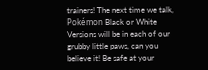trainers! The next time we talk, Pokémon Black or White Versions will be in each of our grubby little paws, can you believe it! Be safe at your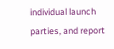individual launch parties, and report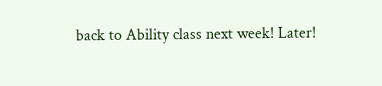back to Ability class next week! Later!